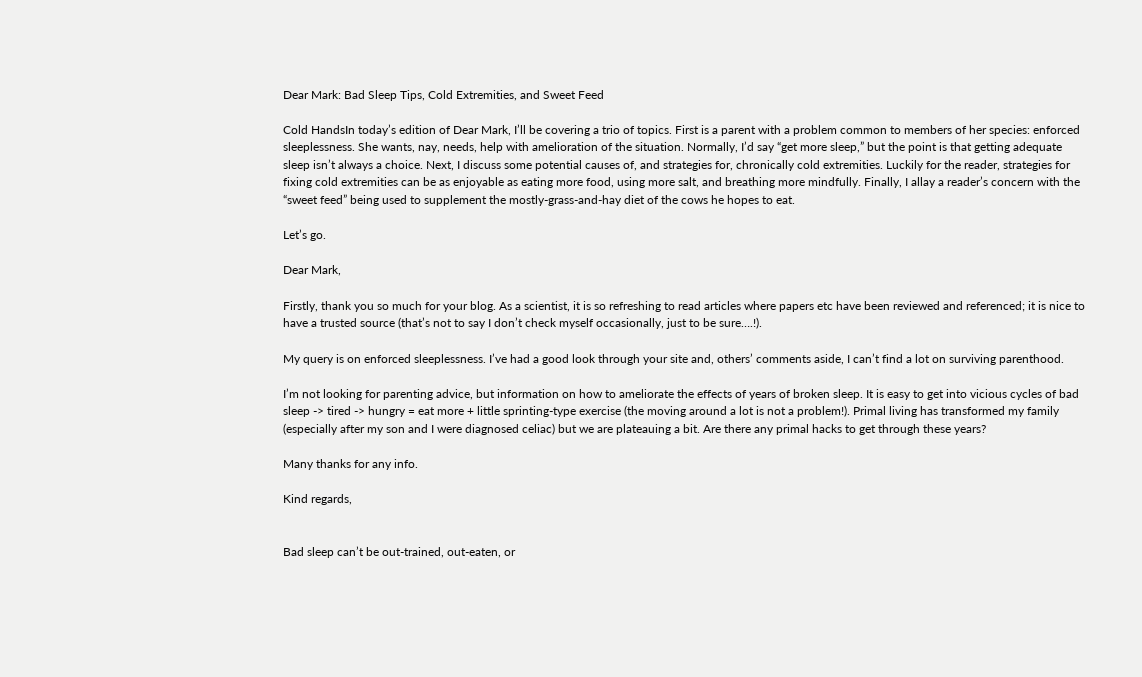Dear Mark: Bad Sleep Tips, Cold Extremities, and Sweet Feed

Cold HandsIn today’s edition of Dear Mark, I’ll be covering a trio of topics. First is a parent with a problem common to members of her species: enforced sleeplessness. She wants, nay, needs, help with amelioration of the situation. Normally, I’d say “get more sleep,” but the point is that getting adequate sleep isn’t always a choice. Next, I discuss some potential causes of, and strategies for, chronically cold extremities. Luckily for the reader, strategies for fixing cold extremities can be as enjoyable as eating more food, using more salt, and breathing more mindfully. Finally, I allay a reader’s concern with the “sweet feed” being used to supplement the mostly-grass-and-hay diet of the cows he hopes to eat.

Let’s go.

Dear Mark,

Firstly, thank you so much for your blog. As a scientist, it is so refreshing to read articles where papers etc have been reviewed and referenced; it is nice to have a trusted source (that’s not to say I don’t check myself occasionally, just to be sure….!).

My query is on enforced sleeplessness. I’ve had a good look through your site and, others’ comments aside, I can’t find a lot on surviving parenthood.

I’m not looking for parenting advice, but information on how to ameliorate the effects of years of broken sleep. It is easy to get into vicious cycles of bad sleep -> tired -> hungry = eat more + little sprinting-type exercise (the moving around a lot is not a problem!). Primal living has transformed my family (especially after my son and I were diagnosed celiac) but we are plateauing a bit. Are there any primal hacks to get through these years?

Many thanks for any info.

Kind regards,


Bad sleep can’t be out-trained, out-eaten, or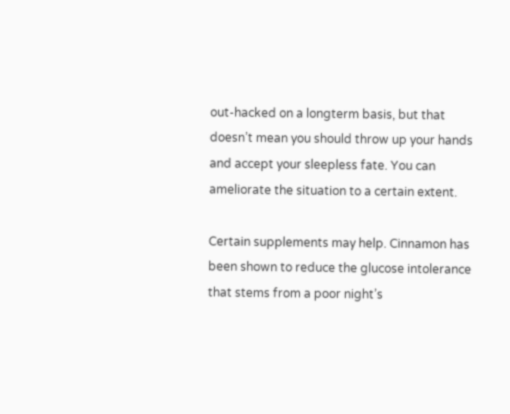out-hacked on a longterm basis, but that doesn’t mean you should throw up your hands and accept your sleepless fate. You can ameliorate the situation to a certain extent.

Certain supplements may help. Cinnamon has been shown to reduce the glucose intolerance that stems from a poor night’s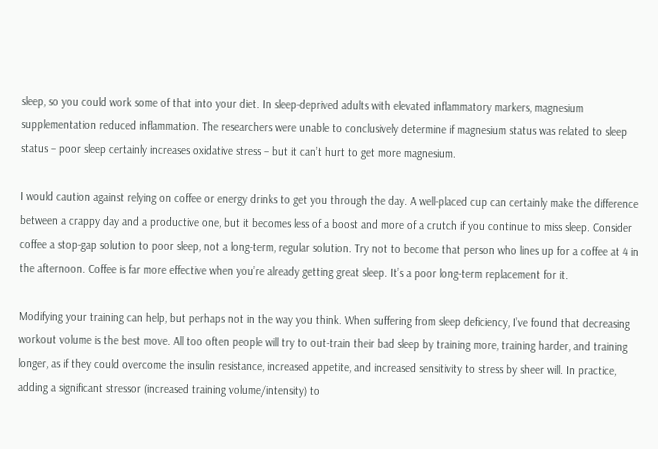sleep, so you could work some of that into your diet. In sleep-deprived adults with elevated inflammatory markers, magnesium supplementation reduced inflammation. The researchers were unable to conclusively determine if magnesium status was related to sleep status – poor sleep certainly increases oxidative stress – but it can’t hurt to get more magnesium.

I would caution against relying on coffee or energy drinks to get you through the day. A well-placed cup can certainly make the difference between a crappy day and a productive one, but it becomes less of a boost and more of a crutch if you continue to miss sleep. Consider coffee a stop-gap solution to poor sleep, not a long-term, regular solution. Try not to become that person who lines up for a coffee at 4 in the afternoon. Coffee is far more effective when you’re already getting great sleep. It’s a poor long-term replacement for it.

Modifying your training can help, but perhaps not in the way you think. When suffering from sleep deficiency, I’ve found that decreasing workout volume is the best move. All too often people will try to out-train their bad sleep by training more, training harder, and training longer, as if they could overcome the insulin resistance, increased appetite, and increased sensitivity to stress by sheer will. In practice, adding a significant stressor (increased training volume/intensity) to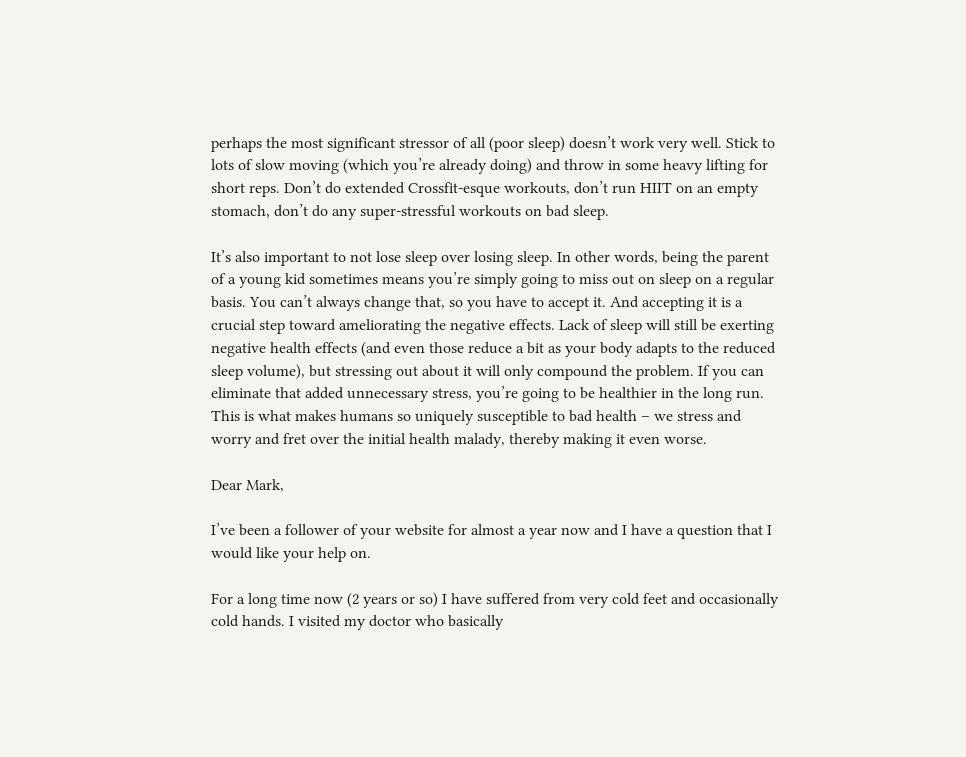perhaps the most significant stressor of all (poor sleep) doesn’t work very well. Stick to lots of slow moving (which you’re already doing) and throw in some heavy lifting for short reps. Don’t do extended Crossfit-esque workouts, don’t run HIIT on an empty stomach, don’t do any super-stressful workouts on bad sleep.

It’s also important to not lose sleep over losing sleep. In other words, being the parent of a young kid sometimes means you’re simply going to miss out on sleep on a regular basis. You can’t always change that, so you have to accept it. And accepting it is a crucial step toward ameliorating the negative effects. Lack of sleep will still be exerting negative health effects (and even those reduce a bit as your body adapts to the reduced sleep volume), but stressing out about it will only compound the problem. If you can eliminate that added unnecessary stress, you’re going to be healthier in the long run. This is what makes humans so uniquely susceptible to bad health – we stress and worry and fret over the initial health malady, thereby making it even worse.

Dear Mark,

I’ve been a follower of your website for almost a year now and I have a question that I would like your help on.

For a long time now (2 years or so) I have suffered from very cold feet and occasionally cold hands. I visited my doctor who basically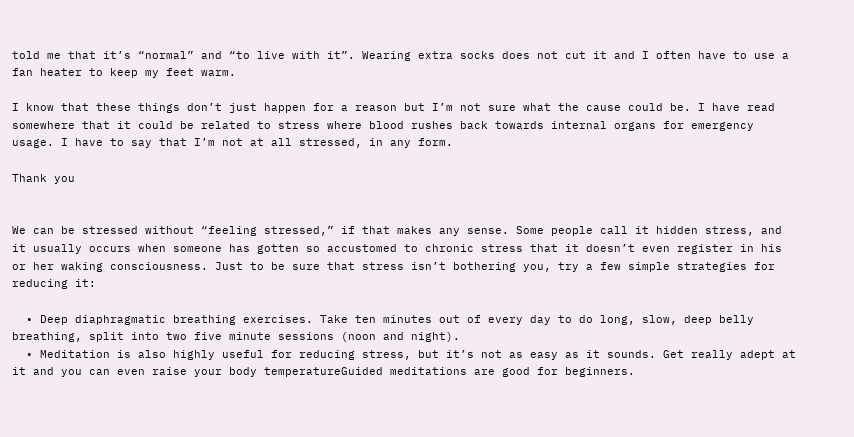told me that it’s “normal” and “to live with it”. Wearing extra socks does not cut it and I often have to use a fan heater to keep my feet warm.

I know that these things don’t just happen for a reason but I’m not sure what the cause could be. I have read somewhere that it could be related to stress where blood rushes back towards internal organs for emergency usage. I have to say that I’m not at all stressed, in any form.

Thank you


We can be stressed without “feeling stressed,” if that makes any sense. Some people call it hidden stress, and it usually occurs when someone has gotten so accustomed to chronic stress that it doesn’t even register in his or her waking consciousness. Just to be sure that stress isn’t bothering you, try a few simple strategies for reducing it:

  • Deep diaphragmatic breathing exercises. Take ten minutes out of every day to do long, slow, deep belly breathing, split into two five minute sessions (noon and night).
  • Meditation is also highly useful for reducing stress, but it’s not as easy as it sounds. Get really adept at it and you can even raise your body temperatureGuided meditations are good for beginners.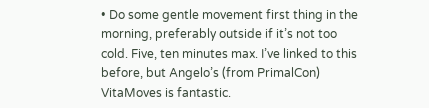• Do some gentle movement first thing in the morning, preferably outside if it’s not too cold. Five, ten minutes max. I’ve linked to this before, but Angelo’s (from PrimalCon) VitaMoves is fantastic.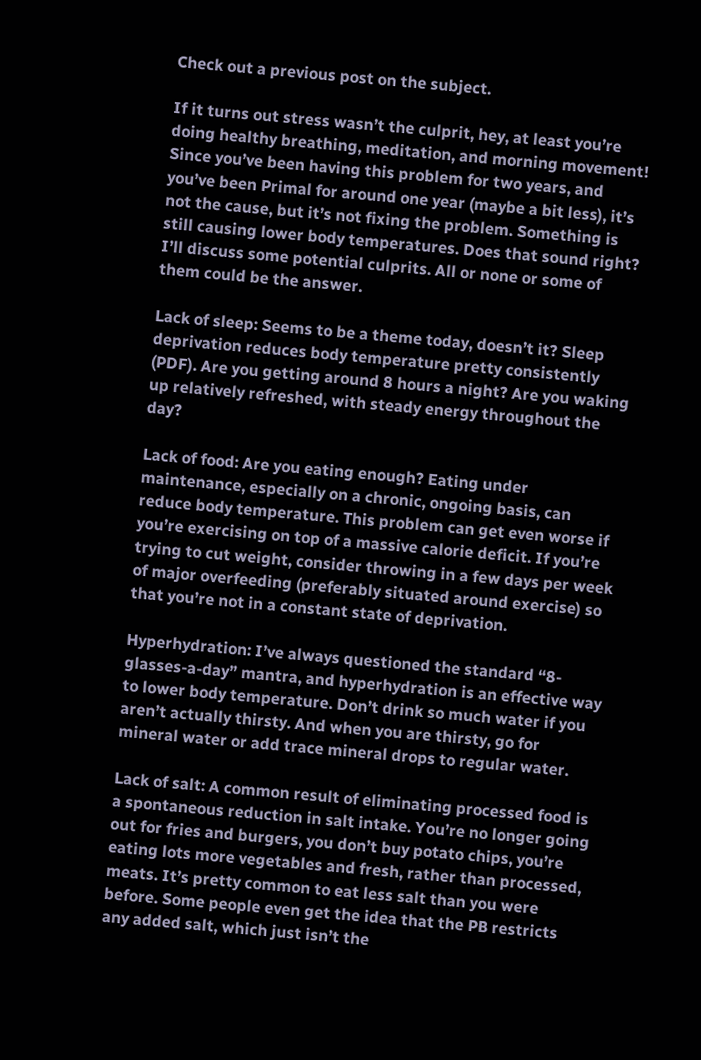Check out a previous post on the subject.

If it turns out stress wasn’t the culprit, hey, at least you’re doing healthy breathing, meditation, and morning movement! Since you’ve been having this problem for two years, and you’ve been Primal for around one year (maybe a bit less), it’s not the cause, but it’s not fixing the problem. Something is still causing lower body temperatures. Does that sound right? I’ll discuss some potential culprits. All or none or some of them could be the answer.

Lack of sleep: Seems to be a theme today, doesn’t it? Sleep deprivation reduces body temperature pretty consistently (PDF). Are you getting around 8 hours a night? Are you waking up relatively refreshed, with steady energy throughout the day?

Lack of food: Are you eating enough? Eating under maintenance, especially on a chronic, ongoing basis, can reduce body temperature. This problem can get even worse if you’re exercising on top of a massive calorie deficit. If you’re trying to cut weight, consider throwing in a few days per week of major overfeeding (preferably situated around exercise) so that you’re not in a constant state of deprivation.

Hyperhydration: I’ve always questioned the standard “8-glasses-a-day” mantra, and hyperhydration is an effective way to lower body temperature. Don’t drink so much water if you aren’t actually thirsty. And when you are thirsty, go for mineral water or add trace mineral drops to regular water.

Lack of salt: A common result of eliminating processed food is a spontaneous reduction in salt intake. You’re no longer going out for fries and burgers, you don’t buy potato chips, you’re eating lots more vegetables and fresh, rather than processed, meats. It’s pretty common to eat less salt than you were before. Some people even get the idea that the PB restricts any added salt, which just isn’t the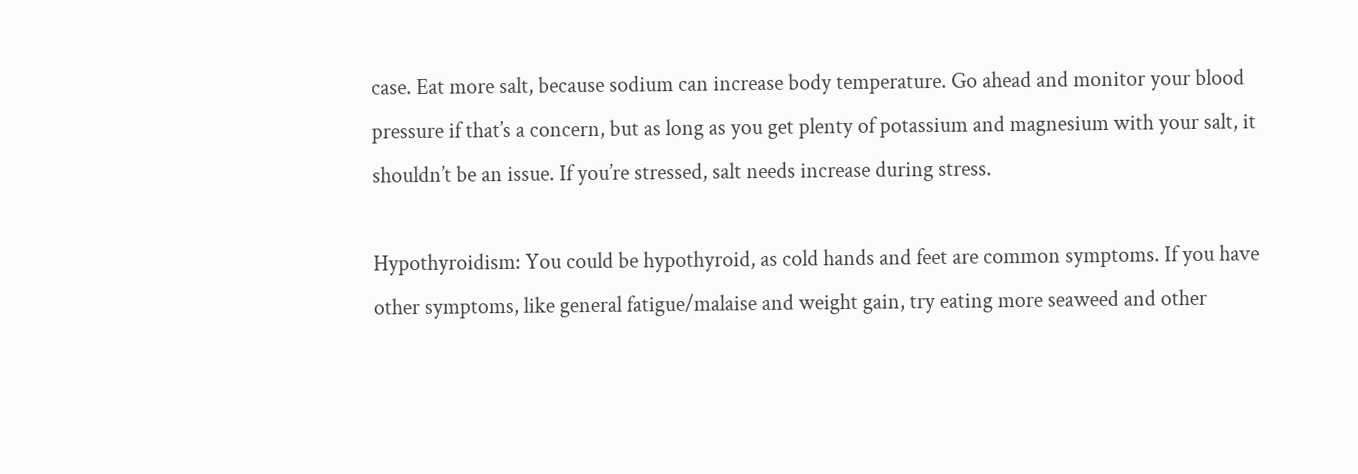case. Eat more salt, because sodium can increase body temperature. Go ahead and monitor your blood pressure if that’s a concern, but as long as you get plenty of potassium and magnesium with your salt, it shouldn’t be an issue. If you’re stressed, salt needs increase during stress.

Hypothyroidism: You could be hypothyroid, as cold hands and feet are common symptoms. If you have other symptoms, like general fatigue/malaise and weight gain, try eating more seaweed and other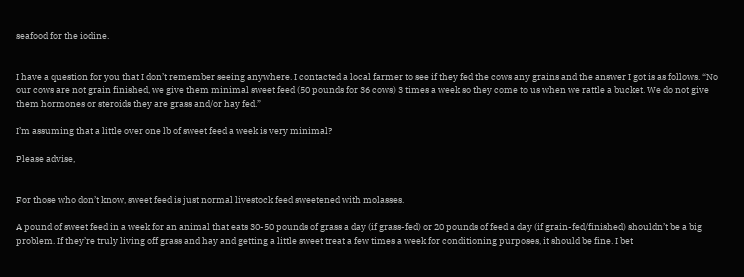seafood for the iodine.


I have a question for you that I don’t remember seeing anywhere. I contacted a local farmer to see if they fed the cows any grains and the answer I got is as follows. “No our cows are not grain finished, we give them minimal sweet feed (50 pounds for 36 cows) 3 times a week so they come to us when we rattle a bucket. We do not give them hormones or steroids they are grass and/or hay fed.”

I’m assuming that a little over one lb of sweet feed a week is very minimal?

Please advise,


For those who don’t know, sweet feed is just normal livestock feed sweetened with molasses.

A pound of sweet feed in a week for an animal that eats 30-50 pounds of grass a day (if grass-fed) or 20 pounds of feed a day (if grain-fed/finished) shouldn’t be a big problem. If they’re truly living off grass and hay and getting a little sweet treat a few times a week for conditioning purposes, it should be fine. I bet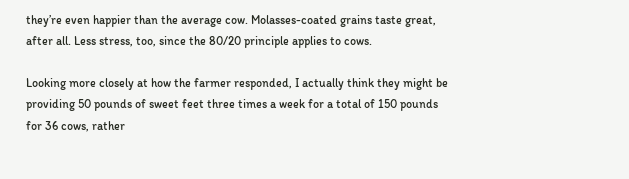they’re even happier than the average cow. Molasses-coated grains taste great, after all. Less stress, too, since the 80/20 principle applies to cows.

Looking more closely at how the farmer responded, I actually think they might be providing 50 pounds of sweet feet three times a week for a total of 150 pounds for 36 cows, rather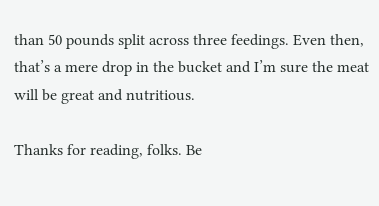than 50 pounds split across three feedings. Even then, that’s a mere drop in the bucket and I’m sure the meat will be great and nutritious.

Thanks for reading, folks. Be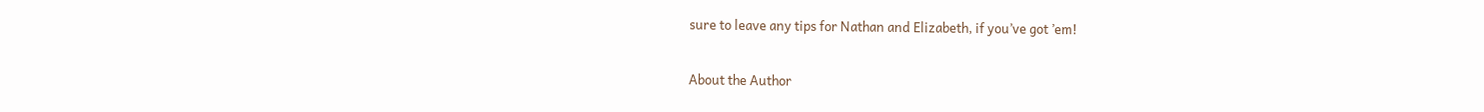sure to leave any tips for Nathan and Elizabeth, if you’ve got ’em!

About the Author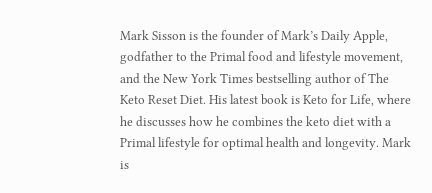Mark Sisson is the founder of Mark’s Daily Apple, godfather to the Primal food and lifestyle movement, and the New York Times bestselling author of The Keto Reset Diet. His latest book is Keto for Life, where he discusses how he combines the keto diet with a Primal lifestyle for optimal health and longevity. Mark is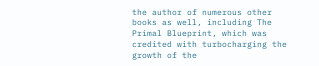the author of numerous other books as well, including The Primal Blueprint, which was credited with turbocharging the growth of the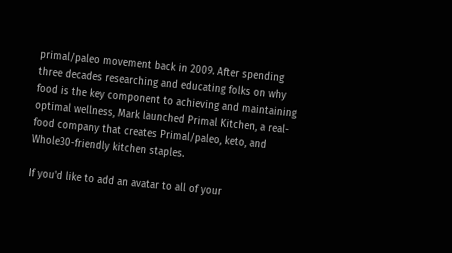primal/paleo movement back in 2009. After spending three decades researching and educating folks on why food is the key component to achieving and maintaining optimal wellness, Mark launched Primal Kitchen, a real-food company that creates Primal/paleo, keto, and Whole30-friendly kitchen staples.

If you'd like to add an avatar to all of your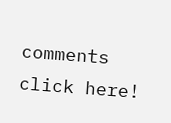comments click here!